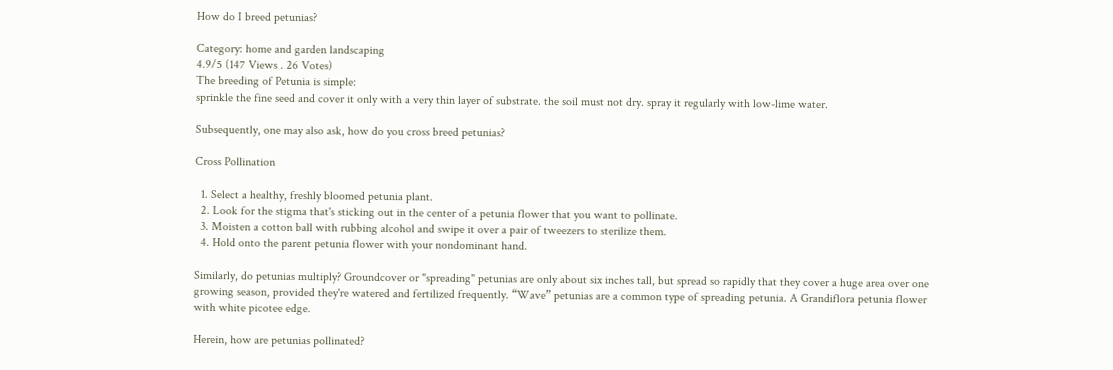How do I breed petunias?

Category: home and garden landscaping
4.9/5 (147 Views . 26 Votes)
The breeding of Petunia is simple:
sprinkle the fine seed and cover it only with a very thin layer of substrate. the soil must not dry. spray it regularly with low-lime water.

Subsequently, one may also ask, how do you cross breed petunias?

Cross Pollination

  1. Select a healthy, freshly bloomed petunia plant.
  2. Look for the stigma that's sticking out in the center of a petunia flower that you want to pollinate.
  3. Moisten a cotton ball with rubbing alcohol and swipe it over a pair of tweezers to sterilize them.
  4. Hold onto the parent petunia flower with your nondominant hand.

Similarly, do petunias multiply? Groundcover or "spreading" petunias are only about six inches tall, but spread so rapidly that they cover a huge area over one growing season, provided they're watered and fertilized frequently. “Wave” petunias are a common type of spreading petunia. A Grandiflora petunia flower with white picotee edge.

Herein, how are petunias pollinated?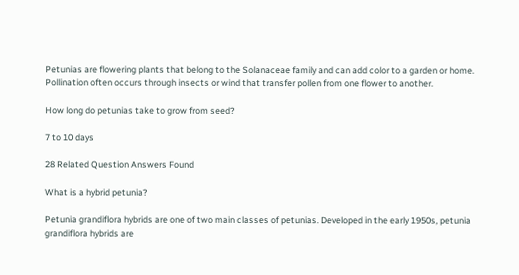Petunias are flowering plants that belong to the Solanaceae family and can add color to a garden or home. Pollination often occurs through insects or wind that transfer pollen from one flower to another.

How long do petunias take to grow from seed?

7 to 10 days

28 Related Question Answers Found

What is a hybrid petunia?

Petunia grandiflora hybrids are one of two main classes of petunias. Developed in the early 1950s, petunia grandiflora hybrids are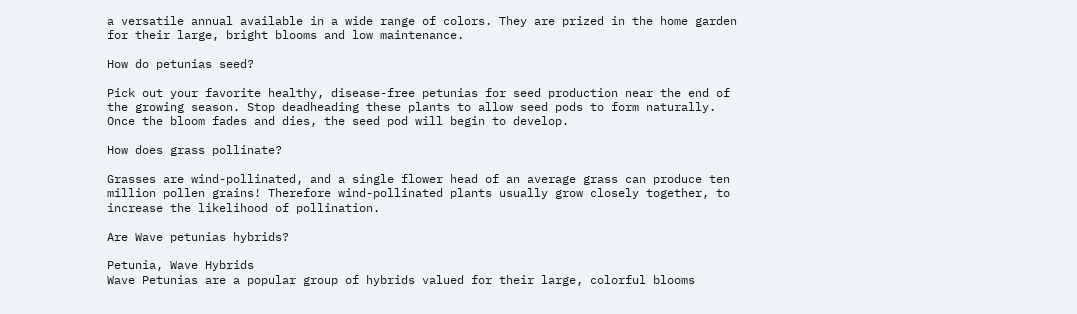a versatile annual available in a wide range of colors. They are prized in the home garden for their large, bright blooms and low maintenance.

How do petunias seed?

Pick out your favorite healthy, disease-free petunias for seed production near the end of the growing season. Stop deadheading these plants to allow seed pods to form naturally. Once the bloom fades and dies, the seed pod will begin to develop.

How does grass pollinate?

Grasses are wind-pollinated, and a single flower head of an average grass can produce ten million pollen grains! Therefore wind-pollinated plants usually grow closely together, to increase the likelihood of pollination.

Are Wave petunias hybrids?

Petunia, Wave Hybrids
Wave Petunias are a popular group of hybrids valued for their large, colorful blooms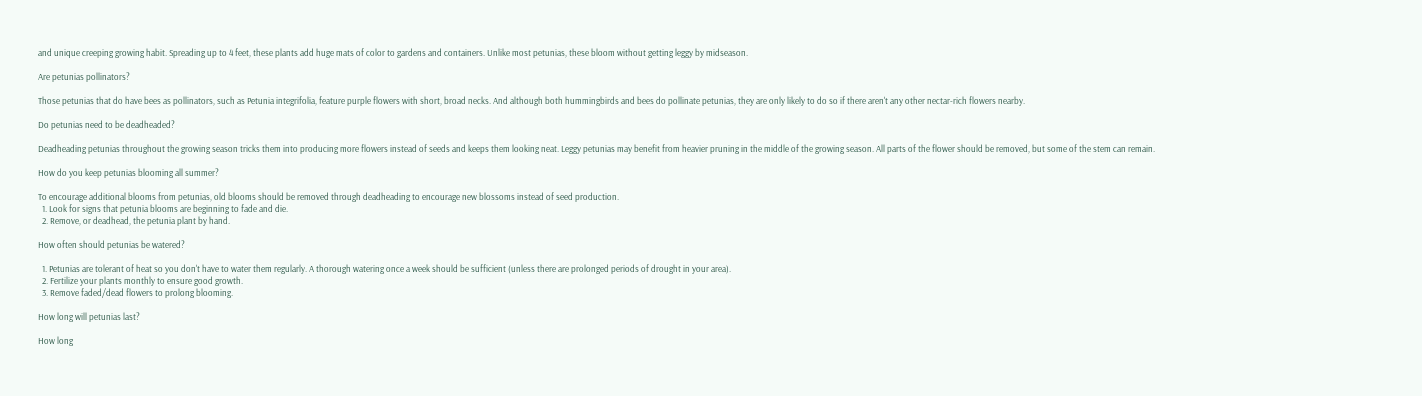and unique creeping growing habit. Spreading up to 4 feet, these plants add huge mats of color to gardens and containers. Unlike most petunias, these bloom without getting leggy by midseason.

Are petunias pollinators?

Those petunias that do have bees as pollinators, such as Petunia integrifolia, feature purple flowers with short, broad necks. And although both hummingbirds and bees do pollinate petunias, they are only likely to do so if there aren't any other nectar-rich flowers nearby.

Do petunias need to be deadheaded?

Deadheading petunias throughout the growing season tricks them into producing more flowers instead of seeds and keeps them looking neat. Leggy petunias may benefit from heavier pruning in the middle of the growing season. All parts of the flower should be removed, but some of the stem can remain.

How do you keep petunias blooming all summer?

To encourage additional blooms from petunias, old blooms should be removed through deadheading to encourage new blossoms instead of seed production.
  1. Look for signs that petunia blooms are beginning to fade and die.
  2. Remove, or deadhead, the petunia plant by hand.

How often should petunias be watered?

  1. Petunias are tolerant of heat so you don't have to water them regularly. A thorough watering once a week should be sufficient (unless there are prolonged periods of drought in your area).
  2. Fertilize your plants monthly to ensure good growth.
  3. Remove faded/dead flowers to prolong blooming.

How long will petunias last?

How long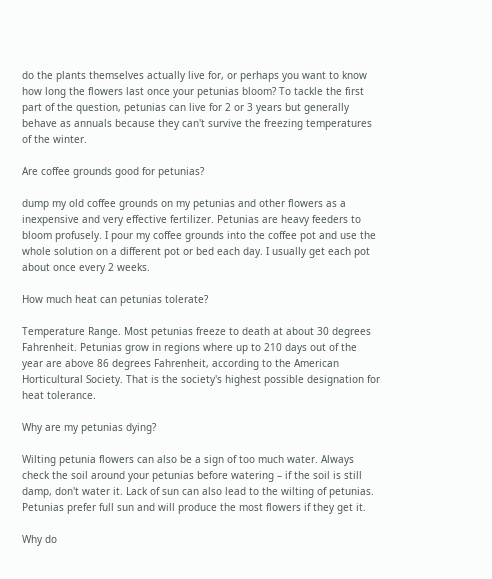do the plants themselves actually live for, or perhaps you want to know how long the flowers last once your petunias bloom? To tackle the first part of the question, petunias can live for 2 or 3 years but generally behave as annuals because they can't survive the freezing temperatures of the winter.

Are coffee grounds good for petunias?

dump my old coffee grounds on my petunias and other flowers as a inexpensive and very effective fertilizer. Petunias are heavy feeders to bloom profusely. I pour my coffee grounds into the coffee pot and use the whole solution on a different pot or bed each day. I usually get each pot about once every 2 weeks.

How much heat can petunias tolerate?

Temperature Range. Most petunias freeze to death at about 30 degrees Fahrenheit. Petunias grow in regions where up to 210 days out of the year are above 86 degrees Fahrenheit, according to the American Horticultural Society. That is the society's highest possible designation for heat tolerance.

Why are my petunias dying?

Wilting petunia flowers can also be a sign of too much water. Always check the soil around your petunias before watering – if the soil is still damp, don't water it. Lack of sun can also lead to the wilting of petunias. Petunias prefer full sun and will produce the most flowers if they get it.

Why do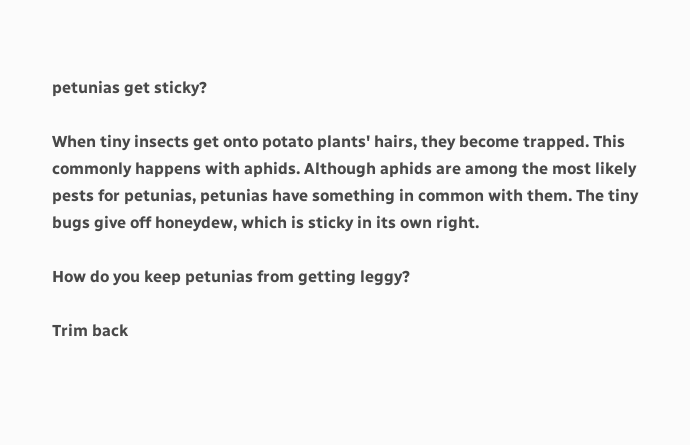petunias get sticky?

When tiny insects get onto potato plants' hairs, they become trapped. This commonly happens with aphids. Although aphids are among the most likely pests for petunias, petunias have something in common with them. The tiny bugs give off honeydew, which is sticky in its own right.

How do you keep petunias from getting leggy?

Trim back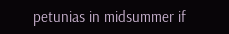petunias in midsummer if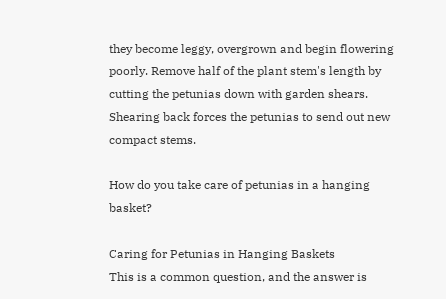they become leggy, overgrown and begin flowering poorly. Remove half of the plant stem's length by cutting the petunias down with garden shears. Shearing back forces the petunias to send out new compact stems.

How do you take care of petunias in a hanging basket?

Caring for Petunias in Hanging Baskets
This is a common question, and the answer is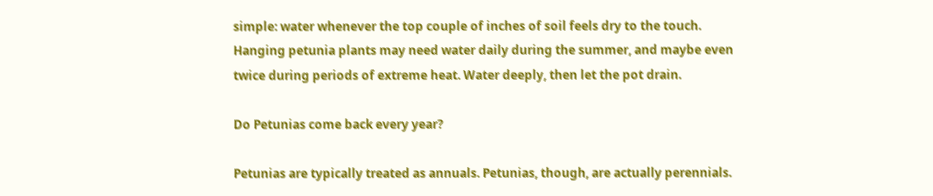simple: water whenever the top couple of inches of soil feels dry to the touch. Hanging petunia plants may need water daily during the summer, and maybe even twice during periods of extreme heat. Water deeply, then let the pot drain.

Do Petunias come back every year?

Petunias are typically treated as annuals. Petunias, though, are actually perennials.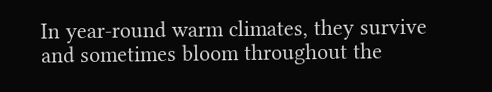In year-round warm climates, they survive and sometimes bloom throughout the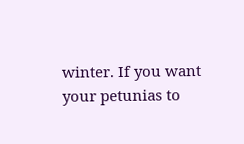winter. If you want your petunias to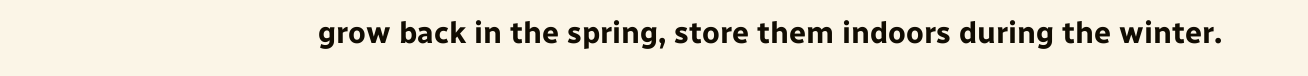grow back in the spring, store them indoors during the winter.